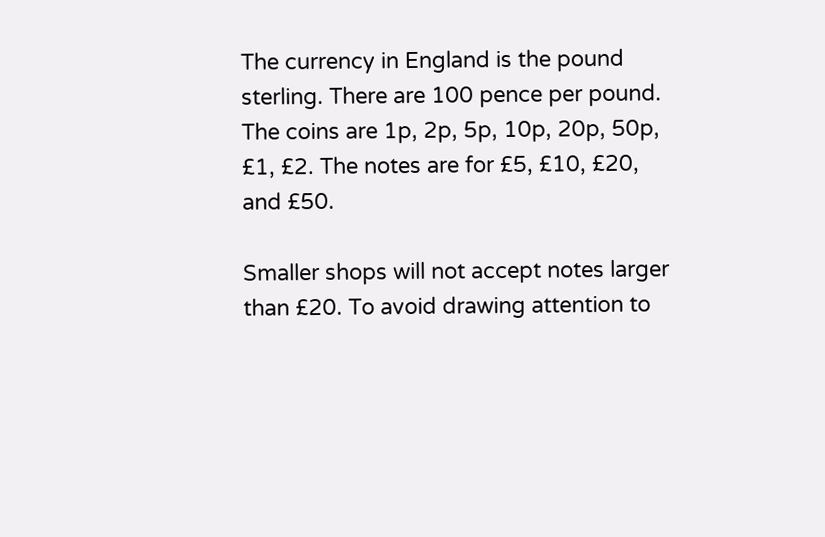The currency in England is the pound sterling. There are 100 pence per pound. The coins are 1p, 2p, 5p, 10p, 20p, 50p, £1, £2. The notes are for £5, £10, £20, and £50.

Smaller shops will not accept notes larger than £20. To avoid drawing attention to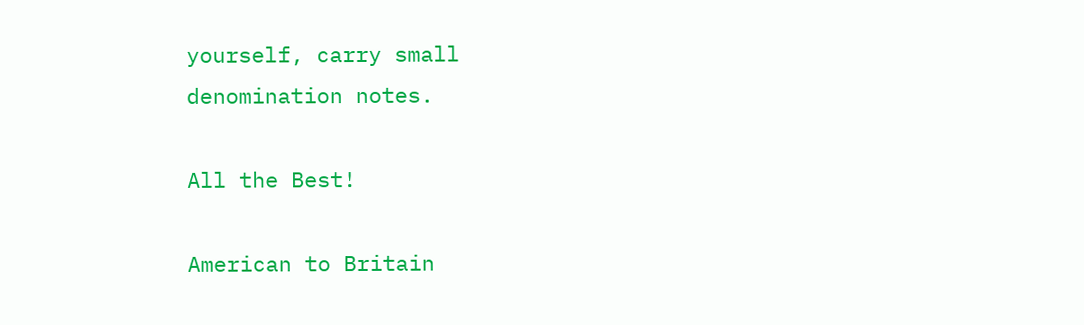yourself, carry small denomination notes.

All the Best!

American to Britain